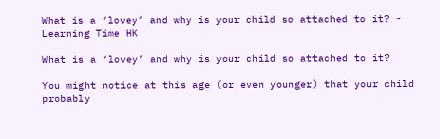What is a ‘lovey’ and why is your child so attached to it? - Learning Time HK

What is a ‘lovey’ and why is your child so attached to it?

You might notice at this age (or even younger) that your child probably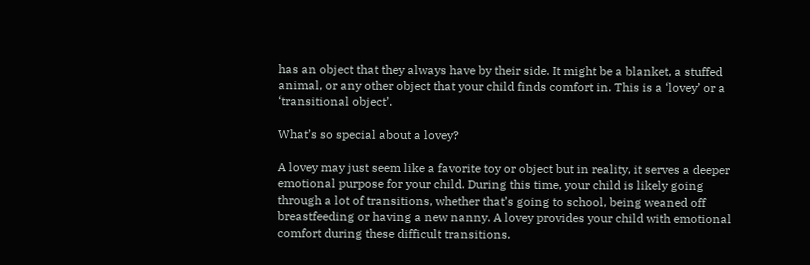has an object that they always have by their side. It might be a blanket, a stuffed animal, or any other object that your child finds comfort in. This is a ‘lovey’ or a ‘transitional object’.

What’s so special about a lovey?

A lovey may just seem like a favorite toy or object but in reality, it serves a deeper emotional purpose for your child. During this time, your child is likely going through a lot of transitions, whether that’s going to school, being weaned off breastfeeding or having a new nanny. A lovey provides your child with emotional comfort during these difficult transitions.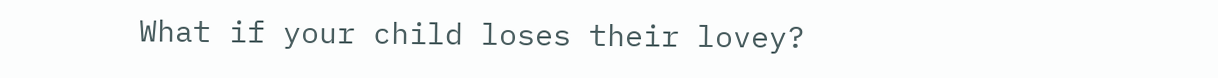What if your child loses their lovey?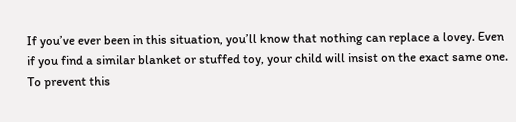If you’ve ever been in this situation, you’ll know that nothing can replace a lovey. Even if you find a similar blanket or stuffed toy, your child will insist on the exact same one. To prevent this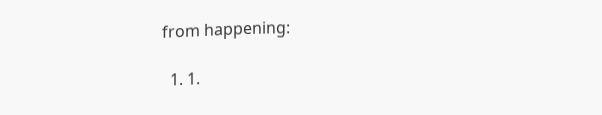from happening:

  1. 1.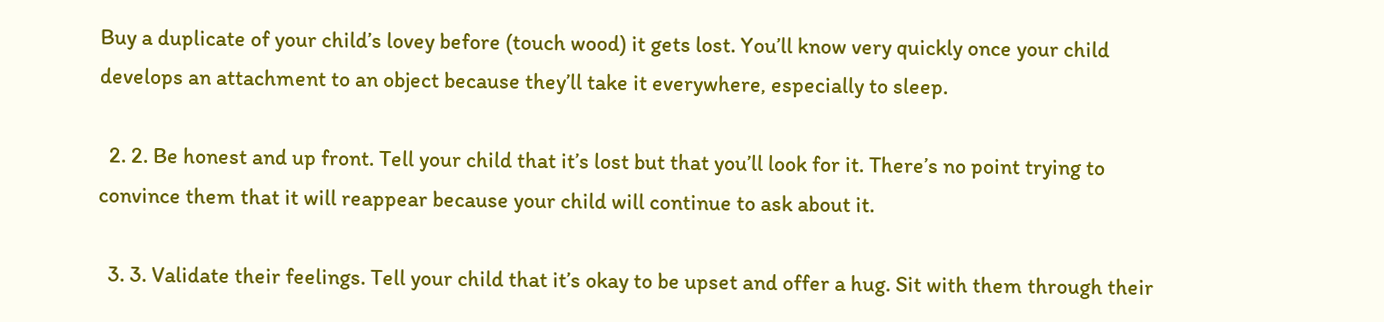Buy a duplicate of your child’s lovey before (touch wood) it gets lost. You’ll know very quickly once your child develops an attachment to an object because they’ll take it everywhere, especially to sleep.

  2. 2. Be honest and up front. Tell your child that it’s lost but that you’ll look for it. There’s no point trying to convince them that it will reappear because your child will continue to ask about it.

  3. 3. Validate their feelings. Tell your child that it’s okay to be upset and offer a hug. Sit with them through their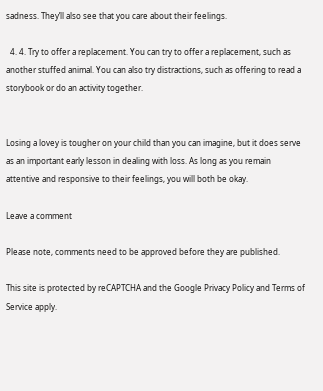sadness. They’ll also see that you care about their feelings.

  4. 4. Try to offer a replacement. You can try to offer a replacement, such as another stuffed animal. You can also try distractions, such as offering to read a storybook or do an activity together.


Losing a lovey is tougher on your child than you can imagine, but it does serve as an important early lesson in dealing with loss. As long as you remain attentive and responsive to their feelings, you will both be okay.

Leave a comment

Please note, comments need to be approved before they are published.

This site is protected by reCAPTCHA and the Google Privacy Policy and Terms of Service apply.